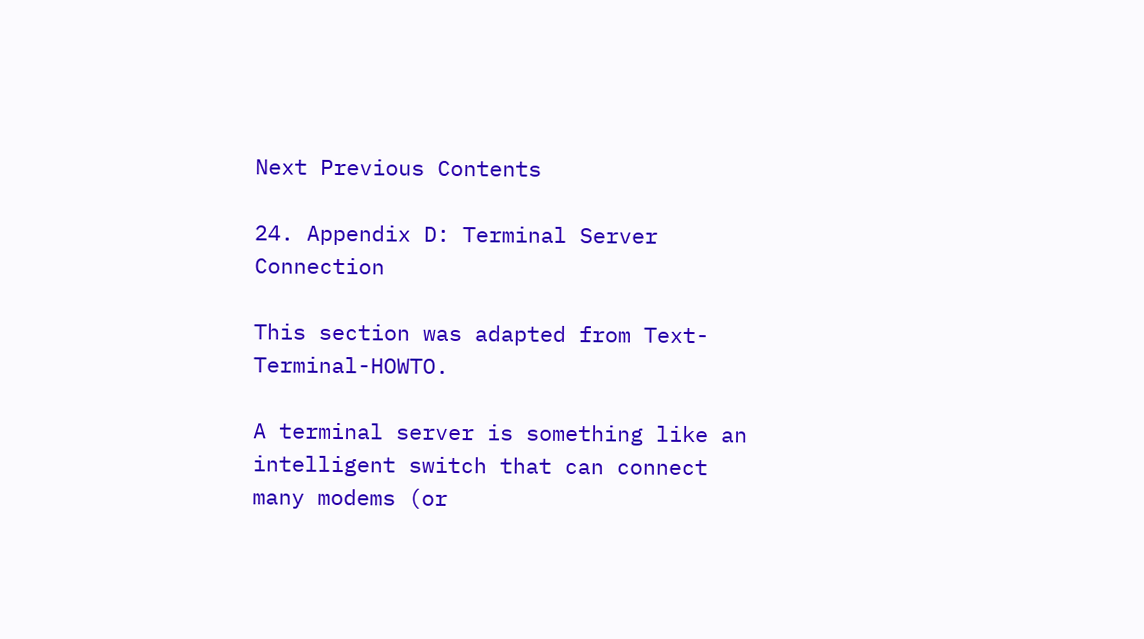Next Previous Contents

24. Appendix D: Terminal Server Connection

This section was adapted from Text-Terminal-HOWTO.

A terminal server is something like an intelligent switch that can connect many modems (or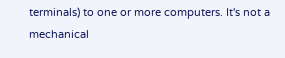terminals) to one or more computers. It's not a mechanical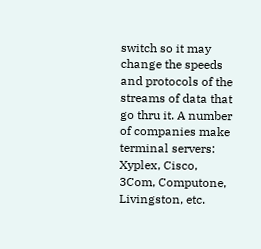switch so it may change the speeds and protocols of the streams of data that go thru it. A number of companies make terminal servers: Xyplex, Cisco, 3Com, Computone, Livingston, etc.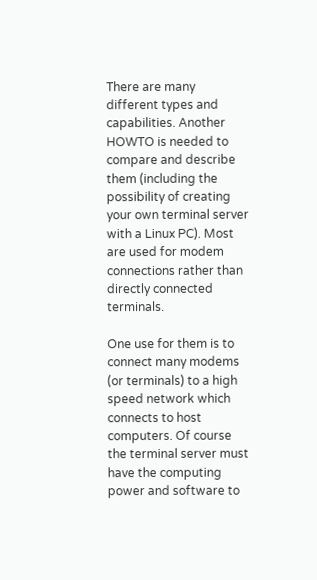There are many different types and capabilities. Another HOWTO is needed to compare and describe them (including the possibility of creating your own terminal server with a Linux PC). Most are used for modem connections rather than directly connected terminals.

One use for them is to connect many modems (or terminals) to a high speed network which connects to host computers. Of course the terminal server must have the computing power and software to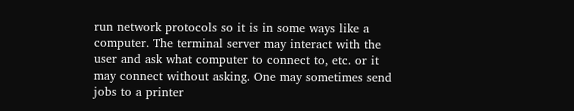run network protocols so it is in some ways like a computer. The terminal server may interact with the user and ask what computer to connect to, etc. or it may connect without asking. One may sometimes send jobs to a printer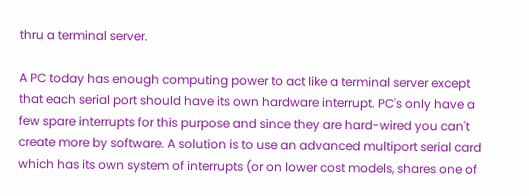thru a terminal server.

A PC today has enough computing power to act like a terminal server except that each serial port should have its own hardware interrupt. PC's only have a few spare interrupts for this purpose and since they are hard-wired you can't create more by software. A solution is to use an advanced multiport serial card which has its own system of interrupts (or on lower cost models, shares one of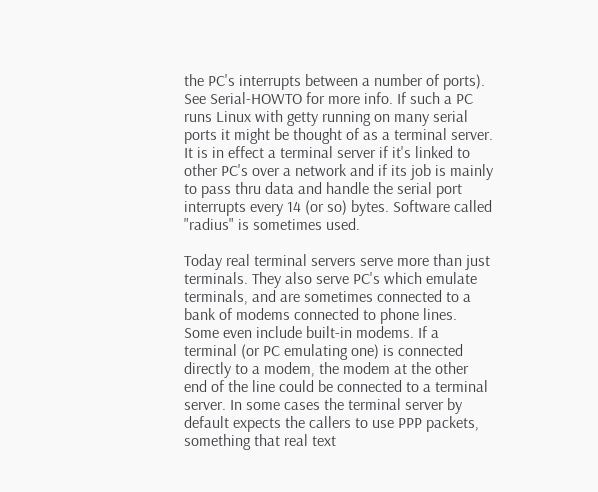the PC's interrupts between a number of ports). See Serial-HOWTO for more info. If such a PC runs Linux with getty running on many serial ports it might be thought of as a terminal server. It is in effect a terminal server if it's linked to other PC's over a network and if its job is mainly to pass thru data and handle the serial port interrupts every 14 (or so) bytes. Software called "radius" is sometimes used.

Today real terminal servers serve more than just terminals. They also serve PC's which emulate terminals, and are sometimes connected to a bank of modems connected to phone lines. Some even include built-in modems. If a terminal (or PC emulating one) is connected directly to a modem, the modem at the other end of the line could be connected to a terminal server. In some cases the terminal server by default expects the callers to use PPP packets, something that real text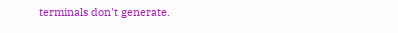terminals don't generate.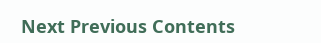Next Previous Contents